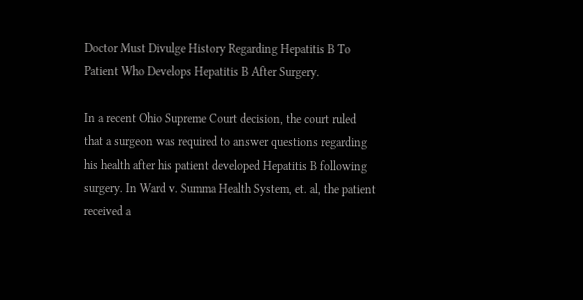Doctor Must Divulge History Regarding Hepatitis B To Patient Who Develops Hepatitis B After Surgery.

In a recent Ohio Supreme Court decision, the court ruled that a surgeon was required to answer questions regarding his health after his patient developed Hepatitis B following surgery. In Ward v. Summa Health System, et. al, the patient received a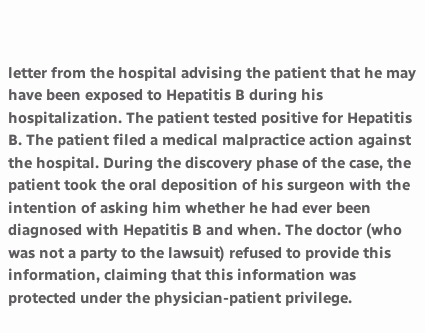letter from the hospital advising the patient that he may have been exposed to Hepatitis B during his hospitalization. The patient tested positive for Hepatitis B. The patient filed a medical malpractice action against the hospital. During the discovery phase of the case, the patient took the oral deposition of his surgeon with the intention of asking him whether he had ever been diagnosed with Hepatitis B and when. The doctor (who was not a party to the lawsuit) refused to provide this information, claiming that this information was protected under the physician-patient privilege.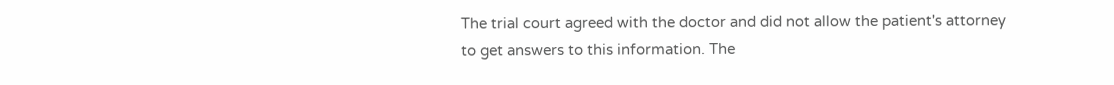The trial court agreed with the doctor and did not allow the patient's attorney to get answers to this information. The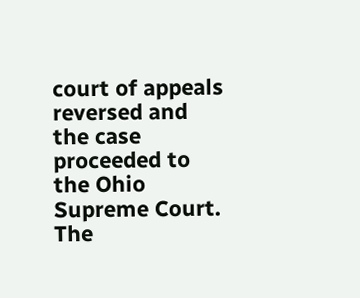court of appeals reversed and the case proceeded to the Ohio Supreme Court. The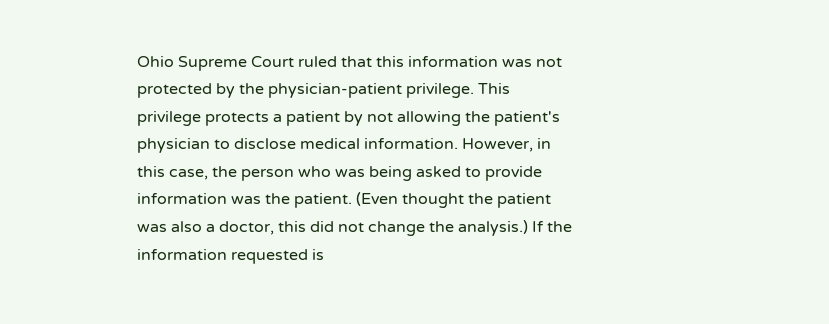Ohio Supreme Court ruled that this information was not protected by the physician-patient privilege. This privilege protects a patient by not allowing the patient's physician to disclose medical information. However, in this case, the person who was being asked to provide information was the patient. (Even thought the patient was also a doctor, this did not change the analysis.) If the information requested is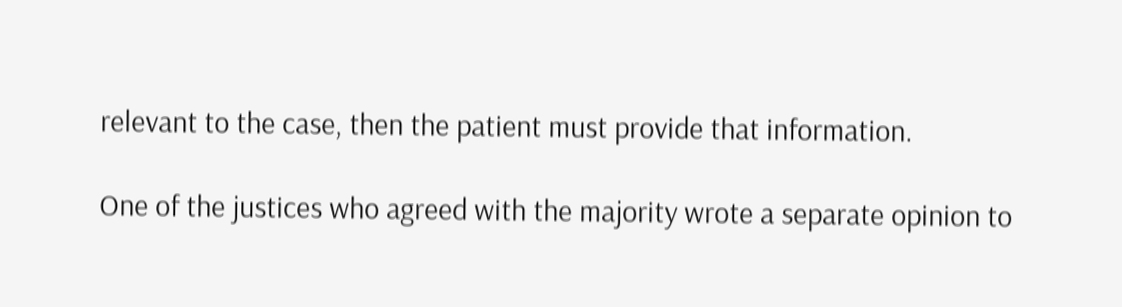relevant to the case, then the patient must provide that information.

One of the justices who agreed with the majority wrote a separate opinion to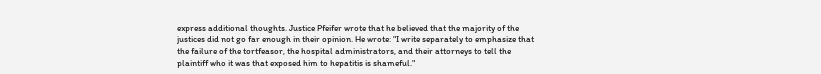express additional thoughts. Justice Pfeifer wrote that he believed that the majority of the justices did not go far enough in their opinion. He wrote: "I write separately to emphasize that the failure of the tortfeasor, the hospital administrators, and their attorneys to tell the plaintiff who it was that exposed him to hepatitis is shameful."